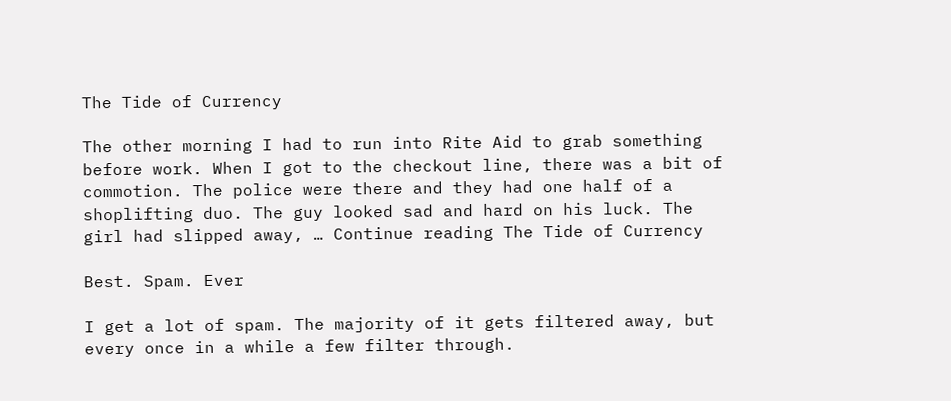The Tide of Currency

The other morning I had to run into Rite Aid to grab something before work. When I got to the checkout line, there was a bit of commotion. The police were there and they had one half of a shoplifting duo. The guy looked sad and hard on his luck. The girl had slipped away, … Continue reading The Tide of Currency

Best. Spam. Ever

I get a lot of spam. The majority of it gets filtered away, but every once in a while a few filter through.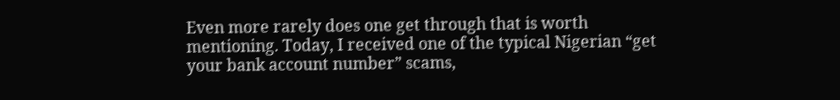Even more rarely does one get through that is worth mentioning. Today, I received one of the typical Nigerian “get your bank account number” scams,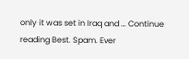only it was set in Iraq and … Continue reading Best. Spam. Ever